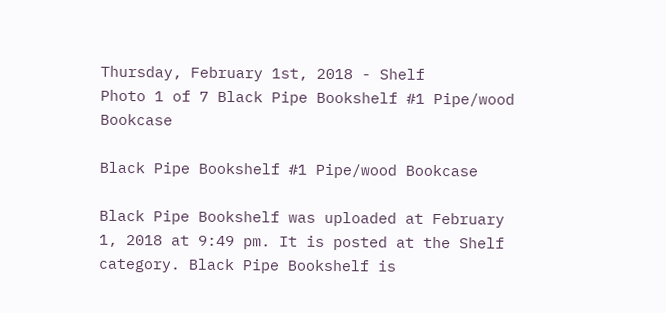Thursday, February 1st, 2018 - Shelf
Photo 1 of 7 Black Pipe Bookshelf #1 Pipe/wood Bookcase

Black Pipe Bookshelf #1 Pipe/wood Bookcase

Black Pipe Bookshelf was uploaded at February 1, 2018 at 9:49 pm. It is posted at the Shelf category. Black Pipe Bookshelf is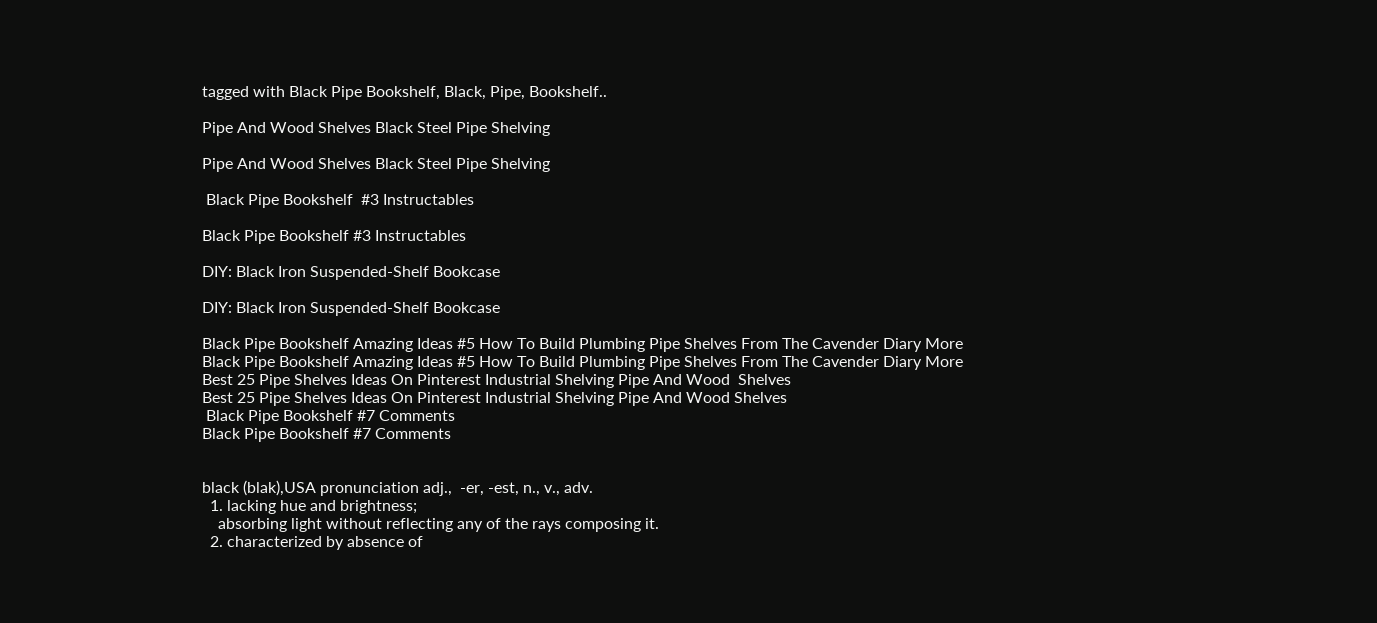tagged with Black Pipe Bookshelf, Black, Pipe, Bookshelf..

Pipe And Wood Shelves Black Steel Pipe Shelving

Pipe And Wood Shelves Black Steel Pipe Shelving

 Black Pipe Bookshelf  #3 Instructables

Black Pipe Bookshelf #3 Instructables

DIY: Black Iron Suspended-Shelf Bookcase

DIY: Black Iron Suspended-Shelf Bookcase

Black Pipe Bookshelf Amazing Ideas #5 How To Build Plumbing Pipe Shelves From The Cavender Diary More
Black Pipe Bookshelf Amazing Ideas #5 How To Build Plumbing Pipe Shelves From The Cavender Diary More
Best 25 Pipe Shelves Ideas On Pinterest Industrial Shelving Pipe And Wood  Shelves
Best 25 Pipe Shelves Ideas On Pinterest Industrial Shelving Pipe And Wood Shelves
 Black Pipe Bookshelf #7 Comments
Black Pipe Bookshelf #7 Comments


black (blak),USA pronunciation adj.,  -er, -est, n., v., adv.
  1. lacking hue and brightness;
    absorbing light without reflecting any of the rays composing it.
  2. characterized by absence of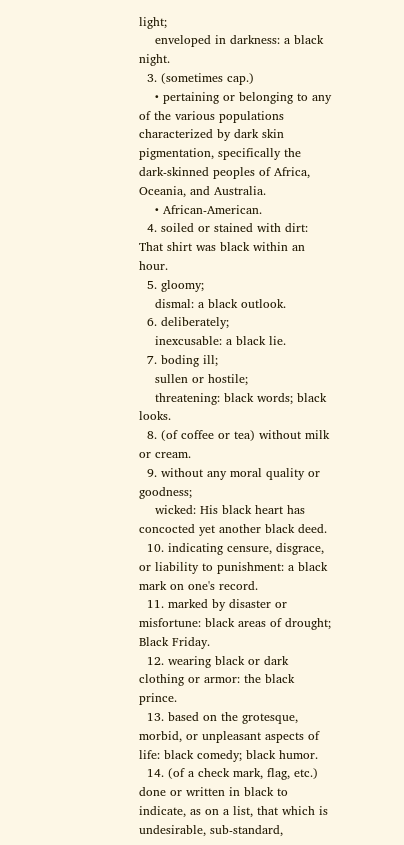light;
    enveloped in darkness: a black night.
  3. (sometimes cap.)
    • pertaining or belonging to any of the various populations characterized by dark skin pigmentation, specifically the dark-skinned peoples of Africa, Oceania, and Australia.
    • African-American.
  4. soiled or stained with dirt: That shirt was black within an hour.
  5. gloomy;
    dismal: a black outlook.
  6. deliberately;
    inexcusable: a black lie.
  7. boding ill;
    sullen or hostile;
    threatening: black words; black looks.
  8. (of coffee or tea) without milk or cream.
  9. without any moral quality or goodness;
    wicked: His black heart has concocted yet another black deed.
  10. indicating censure, disgrace, or liability to punishment: a black mark on one's record.
  11. marked by disaster or misfortune: black areas of drought; Black Friday.
  12. wearing black or dark clothing or armor: the black prince.
  13. based on the grotesque, morbid, or unpleasant aspects of life: black comedy; black humor.
  14. (of a check mark, flag, etc.) done or written in black to indicate, as on a list, that which is undesirable, sub-standard,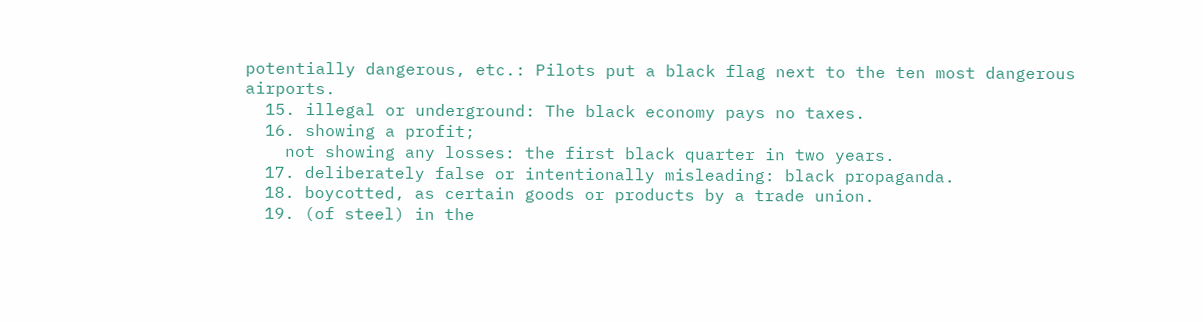potentially dangerous, etc.: Pilots put a black flag next to the ten most dangerous airports.
  15. illegal or underground: The black economy pays no taxes.
  16. showing a profit;
    not showing any losses: the first black quarter in two years.
  17. deliberately false or intentionally misleading: black propaganda.
  18. boycotted, as certain goods or products by a trade union.
  19. (of steel) in the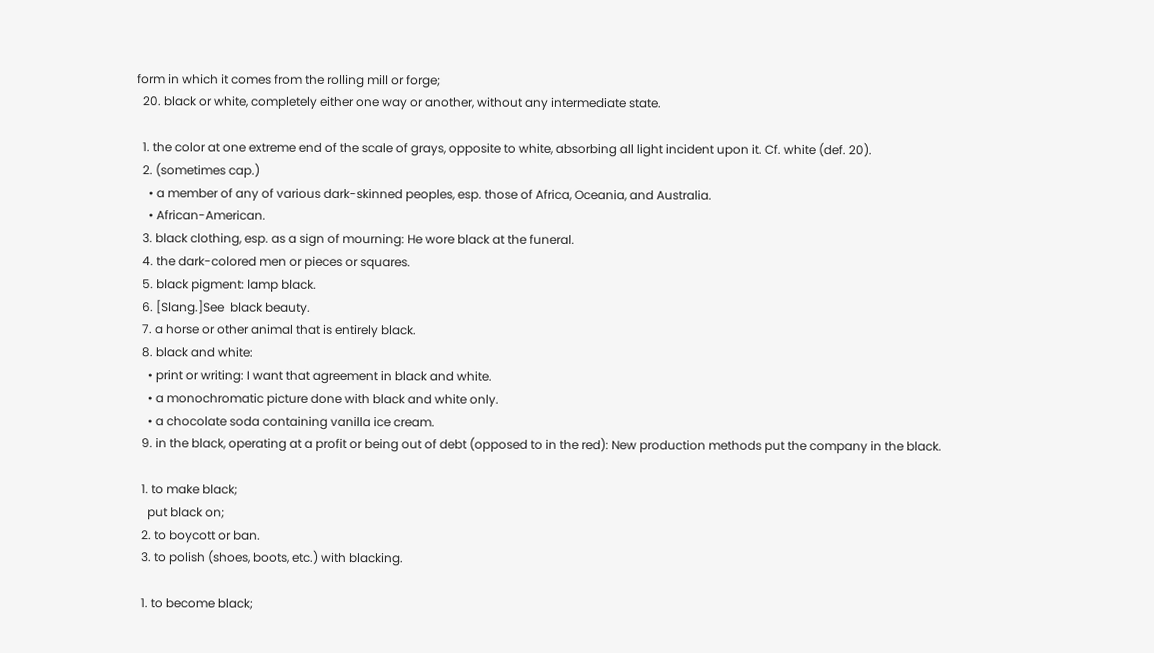form in which it comes from the rolling mill or forge;
  20. black or white, completely either one way or another, without any intermediate state.

  1. the color at one extreme end of the scale of grays, opposite to white, absorbing all light incident upon it. Cf. white (def. 20).
  2. (sometimes cap.)
    • a member of any of various dark-skinned peoples, esp. those of Africa, Oceania, and Australia.
    • African-American.
  3. black clothing, esp. as a sign of mourning: He wore black at the funeral.
  4. the dark-colored men or pieces or squares.
  5. black pigment: lamp black.
  6. [Slang.]See  black beauty.
  7. a horse or other animal that is entirely black.
  8. black and white:
    • print or writing: I want that agreement in black and white.
    • a monochromatic picture done with black and white only.
    • a chocolate soda containing vanilla ice cream.
  9. in the black, operating at a profit or being out of debt (opposed to in the red): New production methods put the company in the black.

  1. to make black;
    put black on;
  2. to boycott or ban.
  3. to polish (shoes, boots, etc.) with blacking.

  1. to become black;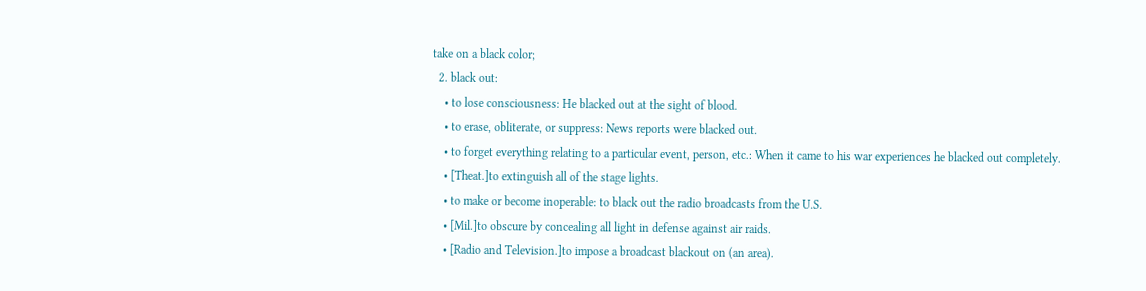take on a black color;
  2. black out:
    • to lose consciousness: He blacked out at the sight of blood.
    • to erase, obliterate, or suppress: News reports were blacked out.
    • to forget everything relating to a particular event, person, etc.: When it came to his war experiences he blacked out completely.
    • [Theat.]to extinguish all of the stage lights.
    • to make or become inoperable: to black out the radio broadcasts from the U.S.
    • [Mil.]to obscure by concealing all light in defense against air raids.
    • [Radio and Television.]to impose a broadcast blackout on (an area).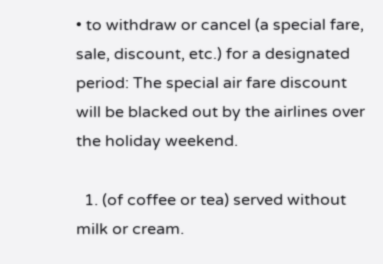• to withdraw or cancel (a special fare, sale, discount, etc.) for a designated period: The special air fare discount will be blacked out by the airlines over the holiday weekend.

  1. (of coffee or tea) served without milk or cream.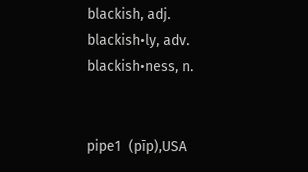blackish, adj.
blackish•ly, adv.
blackish•ness, n.


pipe1  (pīp),USA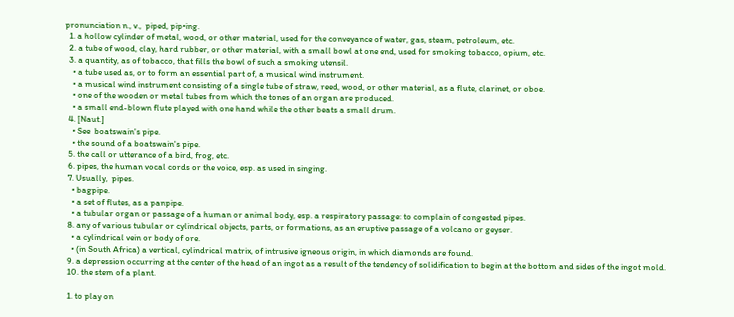pronunciation n., v.,  piped, pip•ing.
  1. a hollow cylinder of metal, wood, or other material, used for the conveyance of water, gas, steam, petroleum, etc.
  2. a tube of wood, clay, hard rubber, or other material, with a small bowl at one end, used for smoking tobacco, opium, etc.
  3. a quantity, as of tobacco, that fills the bowl of such a smoking utensil.
    • a tube used as, or to form an essential part of, a musical wind instrument.
    • a musical wind instrument consisting of a single tube of straw, reed, wood, or other material, as a flute, clarinet, or oboe.
    • one of the wooden or metal tubes from which the tones of an organ are produced.
    • a small end-blown flute played with one hand while the other beats a small drum.
  4. [Naut.]
    • See  boatswain's pipe.
    • the sound of a boatswain's pipe.
  5. the call or utterance of a bird, frog, etc.
  6. pipes, the human vocal cords or the voice, esp. as used in singing.
  7. Usually,  pipes.
    • bagpipe.
    • a set of flutes, as a panpipe.
    • a tubular organ or passage of a human or animal body, esp. a respiratory passage: to complain of congested pipes.
  8. any of various tubular or cylindrical objects, parts, or formations, as an eruptive passage of a volcano or geyser.
    • a cylindrical vein or body of ore.
    • (in South Africa) a vertical, cylindrical matrix, of intrusive igneous origin, in which diamonds are found.
  9. a depression occurring at the center of the head of an ingot as a result of the tendency of solidification to begin at the bottom and sides of the ingot mold.
  10. the stem of a plant.

  1. to play on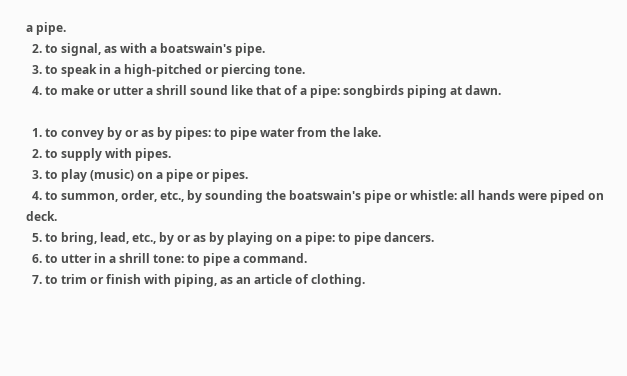a pipe.
  2. to signal, as with a boatswain's pipe.
  3. to speak in a high-pitched or piercing tone.
  4. to make or utter a shrill sound like that of a pipe: songbirds piping at dawn.

  1. to convey by or as by pipes: to pipe water from the lake.
  2. to supply with pipes.
  3. to play (music) on a pipe or pipes.
  4. to summon, order, etc., by sounding the boatswain's pipe or whistle: all hands were piped on deck.
  5. to bring, lead, etc., by or as by playing on a pipe: to pipe dancers.
  6. to utter in a shrill tone: to pipe a command.
  7. to trim or finish with piping, as an article of clothing.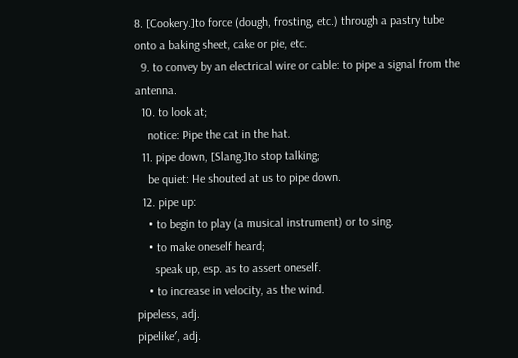8. [Cookery.]to force (dough, frosting, etc.) through a pastry tube onto a baking sheet, cake or pie, etc.
  9. to convey by an electrical wire or cable: to pipe a signal from the antenna.
  10. to look at;
    notice: Pipe the cat in the hat.
  11. pipe down, [Slang.]to stop talking;
    be quiet: He shouted at us to pipe down.
  12. pipe up:
    • to begin to play (a musical instrument) or to sing.
    • to make oneself heard;
      speak up, esp. as to assert oneself.
    • to increase in velocity, as the wind.
pipeless, adj.
pipelike′, adj.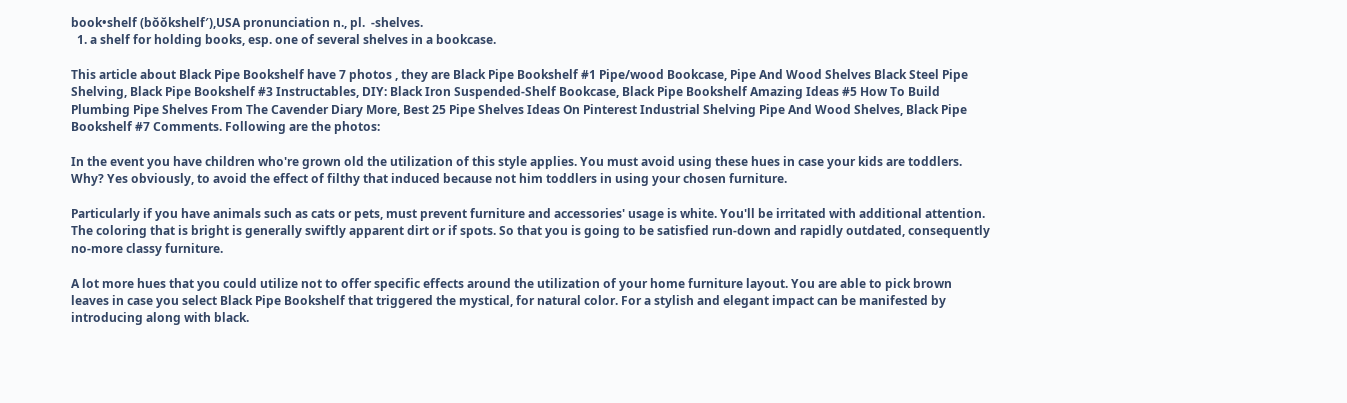book•shelf (bŏŏkshelf′),USA pronunciation n., pl.  -shelves.
  1. a shelf for holding books, esp. one of several shelves in a bookcase.

This article about Black Pipe Bookshelf have 7 photos , they are Black Pipe Bookshelf #1 Pipe/wood Bookcase, Pipe And Wood Shelves Black Steel Pipe Shelving, Black Pipe Bookshelf #3 Instructables, DIY: Black Iron Suspended-Shelf Bookcase, Black Pipe Bookshelf Amazing Ideas #5 How To Build Plumbing Pipe Shelves From The Cavender Diary More, Best 25 Pipe Shelves Ideas On Pinterest Industrial Shelving Pipe And Wood Shelves, Black Pipe Bookshelf #7 Comments. Following are the photos:

In the event you have children who're grown old the utilization of this style applies. You must avoid using these hues in case your kids are toddlers. Why? Yes obviously, to avoid the effect of filthy that induced because not him toddlers in using your chosen furniture.

Particularly if you have animals such as cats or pets, must prevent furniture and accessories' usage is white. You'll be irritated with additional attention. The coloring that is bright is generally swiftly apparent dirt or if spots. So that you is going to be satisfied run-down and rapidly outdated, consequently no-more classy furniture.

A lot more hues that you could utilize not to offer specific effects around the utilization of your home furniture layout. You are able to pick brown leaves in case you select Black Pipe Bookshelf that triggered the mystical, for natural color. For a stylish and elegant impact can be manifested by introducing along with black.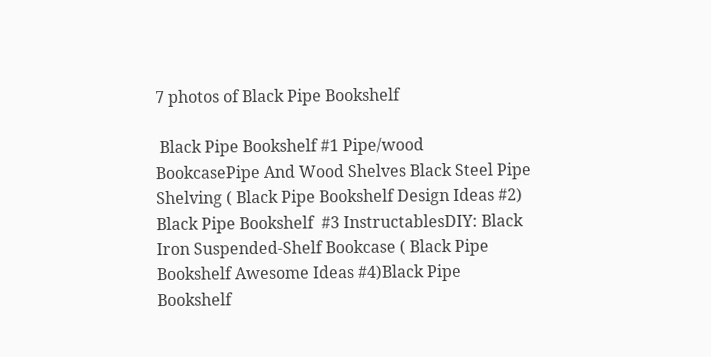7 photos of Black Pipe Bookshelf

 Black Pipe Bookshelf #1 Pipe/wood BookcasePipe And Wood Shelves Black Steel Pipe Shelving ( Black Pipe Bookshelf Design Ideas #2) Black Pipe Bookshelf  #3 InstructablesDIY: Black Iron Suspended-Shelf Bookcase ( Black Pipe Bookshelf Awesome Ideas #4)Black Pipe Bookshelf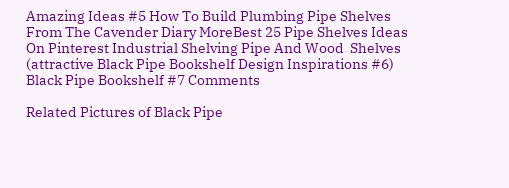Amazing Ideas #5 How To Build Plumbing Pipe Shelves From The Cavender Diary MoreBest 25 Pipe Shelves Ideas On Pinterest Industrial Shelving Pipe And Wood  Shelves (attractive Black Pipe Bookshelf Design Inspirations #6) Black Pipe Bookshelf #7 Comments

Related Pictures of Black Pipe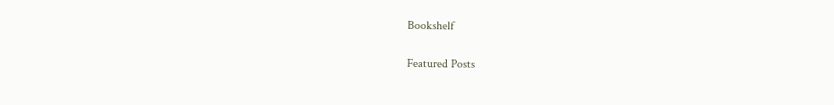Bookshelf

Featured Posts